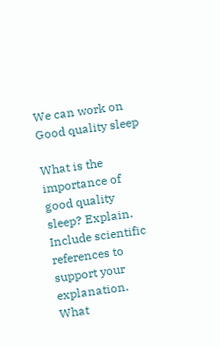We can work on Good quality sleep

What is the importance of good quality sleep? Explain. Include scientific references to support your explanation.
What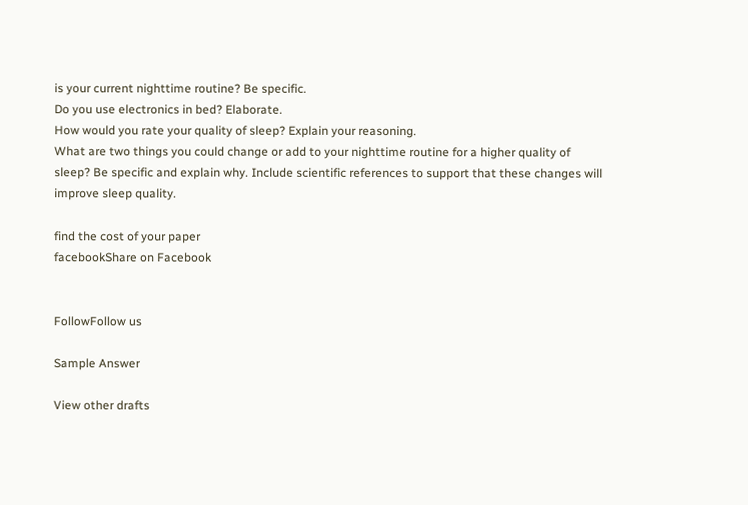is your current nighttime routine? Be specific.
Do you use electronics in bed? Elaborate.
How would you rate your quality of sleep? Explain your reasoning.
What are two things you could change or add to your nighttime routine for a higher quality of sleep? Be specific and explain why. Include scientific references to support that these changes will improve sleep quality.

find the cost of your paper
facebookShare on Facebook


FollowFollow us

Sample Answer

View other drafts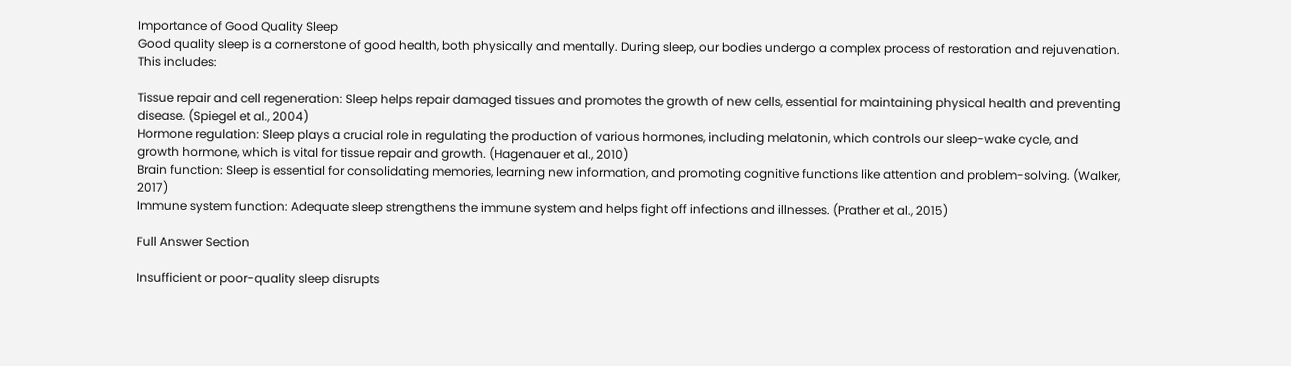Importance of Good Quality Sleep
Good quality sleep is a cornerstone of good health, both physically and mentally. During sleep, our bodies undergo a complex process of restoration and rejuvenation. This includes:

Tissue repair and cell regeneration: Sleep helps repair damaged tissues and promotes the growth of new cells, essential for maintaining physical health and preventing disease. (Spiegel et al., 2004)
Hormone regulation: Sleep plays a crucial role in regulating the production of various hormones, including melatonin, which controls our sleep-wake cycle, and growth hormone, which is vital for tissue repair and growth. (Hagenauer et al., 2010)
Brain function: Sleep is essential for consolidating memories, learning new information, and promoting cognitive functions like attention and problem-solving. (Walker, 2017)
Immune system function: Adequate sleep strengthens the immune system and helps fight off infections and illnesses. (Prather et al., 2015)

Full Answer Section

Insufficient or poor-quality sleep disrupts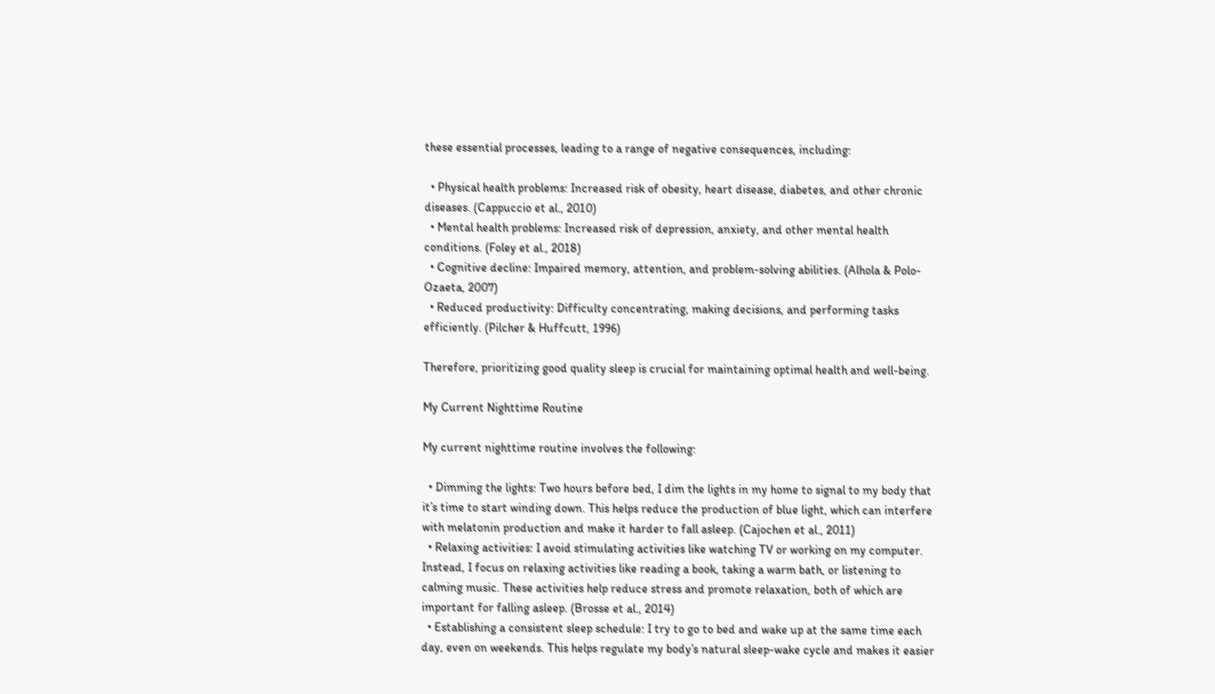these essential processes, leading to a range of negative consequences, including:

  • Physical health problems: Increased risk of obesity, heart disease, diabetes, and other chronic diseases. (Cappuccio et al., 2010)
  • Mental health problems: Increased risk of depression, anxiety, and other mental health conditions. (Foley et al., 2018)
  • Cognitive decline: Impaired memory, attention, and problem-solving abilities. (Alhola & Polo-Ozaeta, 2007)
  • Reduced productivity: Difficulty concentrating, making decisions, and performing tasks efficiently. (Pilcher & Huffcutt, 1996)

Therefore, prioritizing good quality sleep is crucial for maintaining optimal health and well-being.

My Current Nighttime Routine

My current nighttime routine involves the following:

  • Dimming the lights: Two hours before bed, I dim the lights in my home to signal to my body that it’s time to start winding down. This helps reduce the production of blue light, which can interfere with melatonin production and make it harder to fall asleep. (Cajochen et al., 2011)
  • Relaxing activities: I avoid stimulating activities like watching TV or working on my computer. Instead, I focus on relaxing activities like reading a book, taking a warm bath, or listening to calming music. These activities help reduce stress and promote relaxation, both of which are important for falling asleep. (Brosse et al., 2014)
  • Establishing a consistent sleep schedule: I try to go to bed and wake up at the same time each day, even on weekends. This helps regulate my body’s natural sleep-wake cycle and makes it easier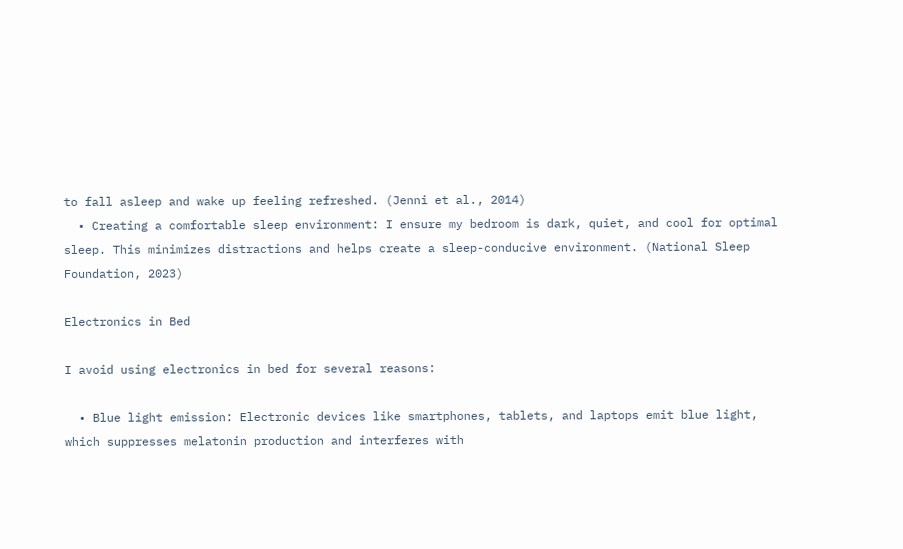to fall asleep and wake up feeling refreshed. (Jenni et al., 2014)
  • Creating a comfortable sleep environment: I ensure my bedroom is dark, quiet, and cool for optimal sleep. This minimizes distractions and helps create a sleep-conducive environment. (National Sleep Foundation, 2023)

Electronics in Bed

I avoid using electronics in bed for several reasons:

  • Blue light emission: Electronic devices like smartphones, tablets, and laptops emit blue light, which suppresses melatonin production and interferes with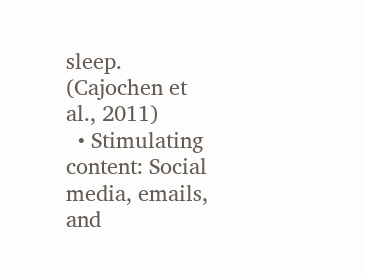sleep. (Cajochen et al., 2011)
  • Stimulating content: Social media, emails, and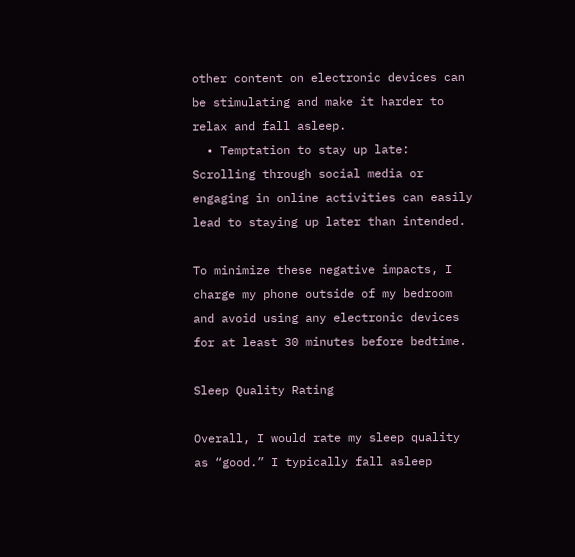other content on electronic devices can be stimulating and make it harder to relax and fall asleep.
  • Temptation to stay up late: Scrolling through social media or engaging in online activities can easily lead to staying up later than intended.

To minimize these negative impacts, I charge my phone outside of my bedroom and avoid using any electronic devices for at least 30 minutes before bedtime.

Sleep Quality Rating

Overall, I would rate my sleep quality as “good.” I typically fall asleep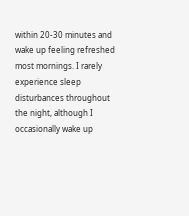within 20-30 minutes and wake up feeling refreshed most mornings. I rarely experience sleep disturbances throughout the night, although I occasionally wake up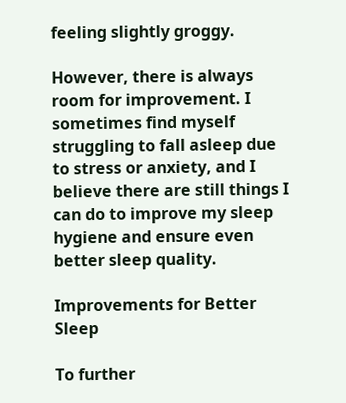feeling slightly groggy.

However, there is always room for improvement. I sometimes find myself struggling to fall asleep due to stress or anxiety, and I believe there are still things I can do to improve my sleep hygiene and ensure even better sleep quality.

Improvements for Better Sleep

To further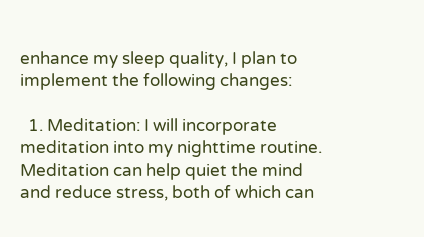enhance my sleep quality, I plan to implement the following changes:

  1. Meditation: I will incorporate meditation into my nighttime routine. Meditation can help quiet the mind and reduce stress, both of which can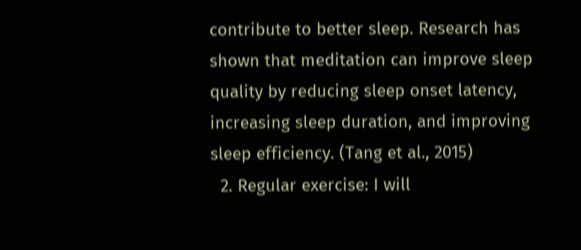contribute to better sleep. Research has shown that meditation can improve sleep quality by reducing sleep onset latency, increasing sleep duration, and improving sleep efficiency. (Tang et al., 2015)
  2. Regular exercise: I will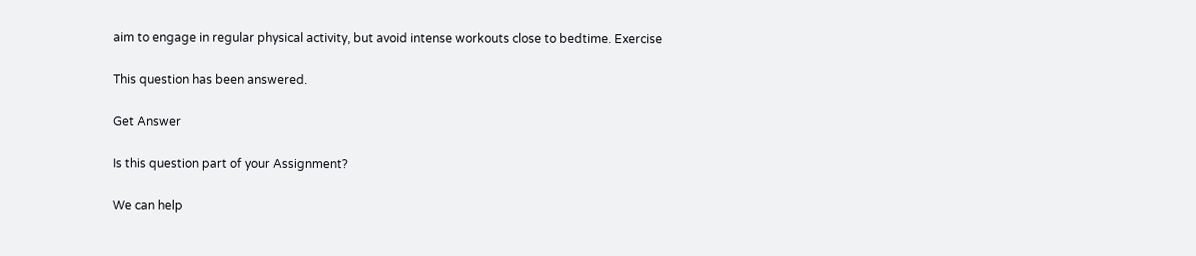aim to engage in regular physical activity, but avoid intense workouts close to bedtime. Exercise

This question has been answered.

Get Answer

Is this question part of your Assignment?

We can help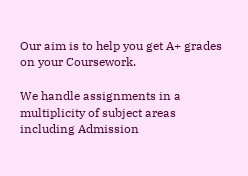Our aim is to help you get A+ grades on your Coursework.

We handle assignments in a multiplicity of subject areas including Admission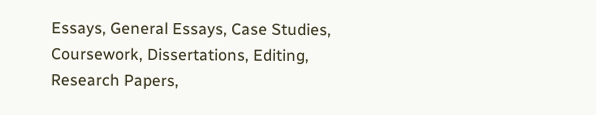Essays, General Essays, Case Studies, Coursework, Dissertations, Editing, Research Papers,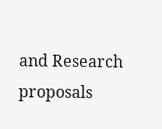and Research proposals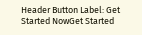Header Button Label: Get Started NowGet Started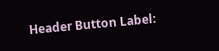Header Button Label: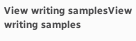View writing samplesView writing samples